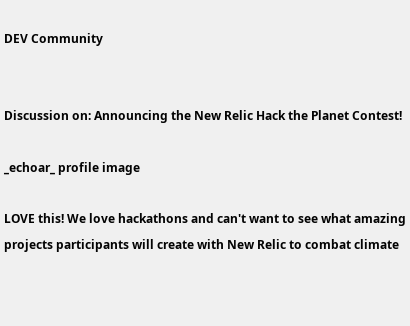DEV Community


Discussion on: Announcing the New Relic Hack the Planet Contest!

_echoar_ profile image

LOVE this! We love hackathons and can't want to see what amazing projects participants will create with New Relic to combat climate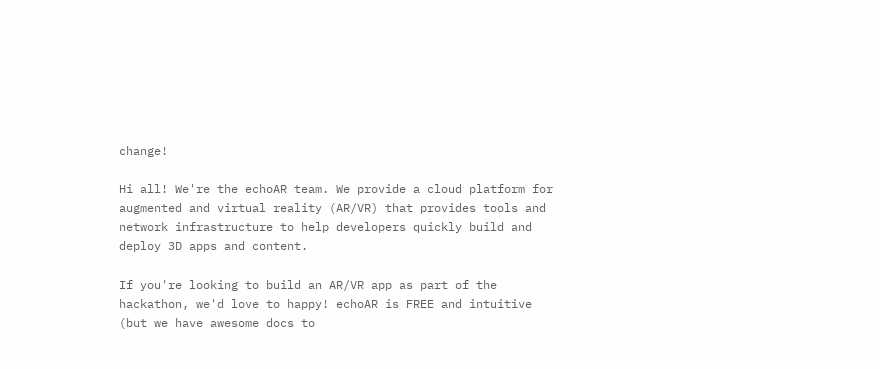change!

Hi all! We're the echoAR team. We provide a cloud platform for augmented and virtual reality (AR/VR) that provides tools and network infrastructure to help developers quickly build and deploy 3D apps and content.

If you're looking to build an AR/VR app as part of the hackathon, we'd love to happy! echoAR is FREE and intuitive (but we have awesome docs to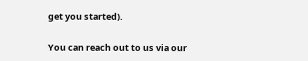get you started).

You can reach out to us via our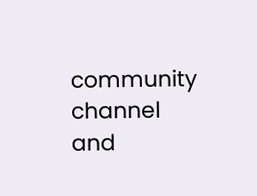community channel and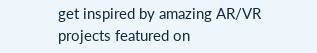get inspired by amazing AR/VR projects featured on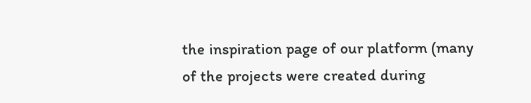the inspiration page of our platform (many of the projects were created during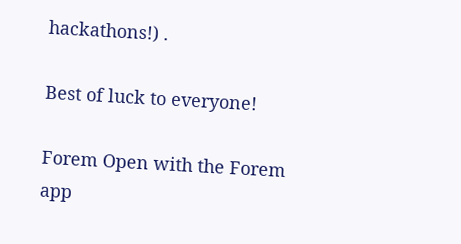hackathons!) .

Best of luck to everyone!

Forem Open with the Forem app